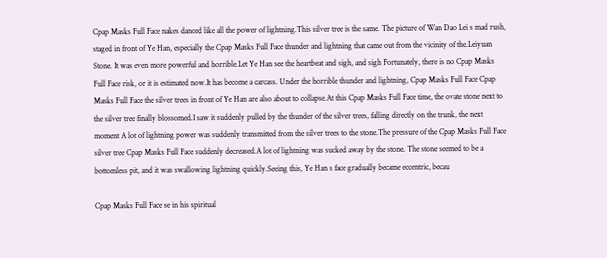Cpap Masks Full Face nakes danced like all the power of lightning.This silver tree is the same. The picture of Wan Dao Lei s mad rush, staged in front of Ye Han, especially the Cpap Masks Full Face thunder and lightning that came out from the vicinity of the.Leiyuan Stone. It was even more powerful and horrible.Let Ye Han see the heartbeat and sigh, and sigh Fortunately, there is no Cpap Masks Full Face risk, or it is estimated now.It has become a carcass. Under the horrible thunder and lightning, Cpap Masks Full Face Cpap Masks Full Face the silver trees in front of Ye Han are also about to collapse.At this Cpap Masks Full Face time, the ovate stone next to the silver tree finally blossomed.I saw it suddenly pulled by the thunder of the silver trees, falling directly on the trunk, the next moment A lot of lightning power was suddenly transmitted from the silver trees to the stone.The pressure of the Cpap Masks Full Face silver tree Cpap Masks Full Face suddenly decreased.A lot of lightning was sucked away by the stone. The stone seemed to be a bottomless pit, and it was swallowing lightning quickly.Seeing this, Ye Han s face gradually became eccentric, becau

Cpap Masks Full Face se in his spiritual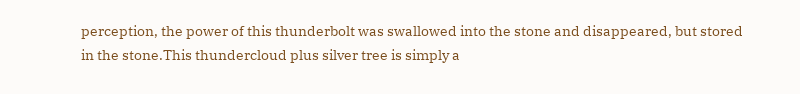perception, the power of this thunderbolt was swallowed into the stone and disappeared, but stored in the stone.This thundercloud plus silver tree is simply a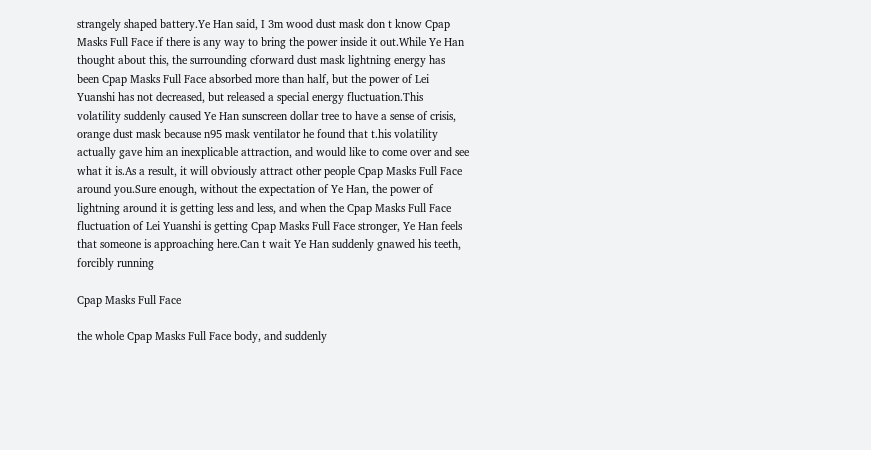strangely shaped battery.Ye Han said, I 3m wood dust mask don t know Cpap Masks Full Face if there is any way to bring the power inside it out.While Ye Han thought about this, the surrounding cforward dust mask lightning energy has been Cpap Masks Full Face absorbed more than half, but the power of Lei Yuanshi has not decreased, but released a special energy fluctuation.This volatility suddenly caused Ye Han sunscreen dollar tree to have a sense of crisis, orange dust mask because n95 mask ventilator he found that t.his volatility actually gave him an inexplicable attraction, and would like to come over and see what it is.As a result, it will obviously attract other people Cpap Masks Full Face around you.Sure enough, without the expectation of Ye Han, the power of lightning around it is getting less and less, and when the Cpap Masks Full Face fluctuation of Lei Yuanshi is getting Cpap Masks Full Face stronger, Ye Han feels that someone is approaching here.Can t wait Ye Han suddenly gnawed his teeth, forcibly running

Cpap Masks Full Face

the whole Cpap Masks Full Face body, and suddenly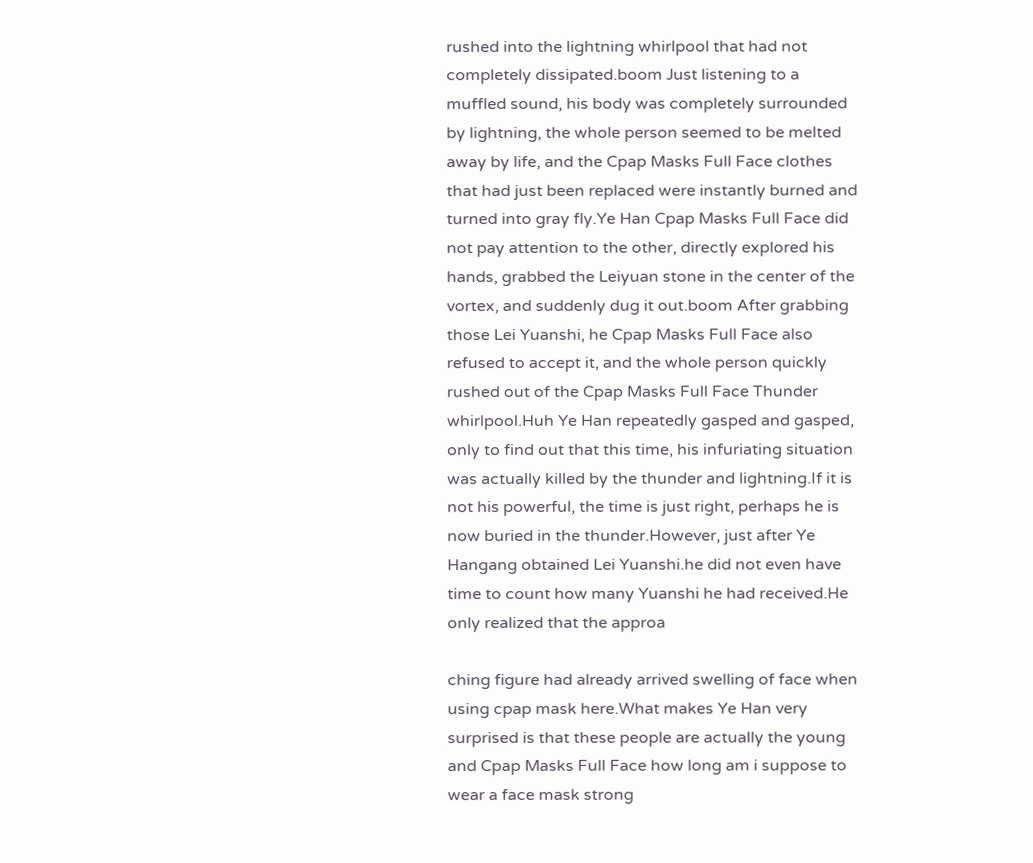rushed into the lightning whirlpool that had not completely dissipated.boom Just listening to a muffled sound, his body was completely surrounded by lightning, the whole person seemed to be melted away by life, and the Cpap Masks Full Face clothes that had just been replaced were instantly burned and turned into gray fly.Ye Han Cpap Masks Full Face did not pay attention to the other, directly explored his hands, grabbed the Leiyuan stone in the center of the vortex, and suddenly dug it out.boom After grabbing those Lei Yuanshi, he Cpap Masks Full Face also refused to accept it, and the whole person quickly rushed out of the Cpap Masks Full Face Thunder whirlpool.Huh Ye Han repeatedly gasped and gasped, only to find out that this time, his infuriating situation was actually killed by the thunder and lightning.If it is not his powerful, the time is just right, perhaps he is now buried in the thunder.However, just after Ye Hangang obtained Lei Yuanshi.he did not even have time to count how many Yuanshi he had received.He only realized that the approa

ching figure had already arrived swelling of face when using cpap mask here.What makes Ye Han very surprised is that these people are actually the young and Cpap Masks Full Face how long am i suppose to wear a face mask strong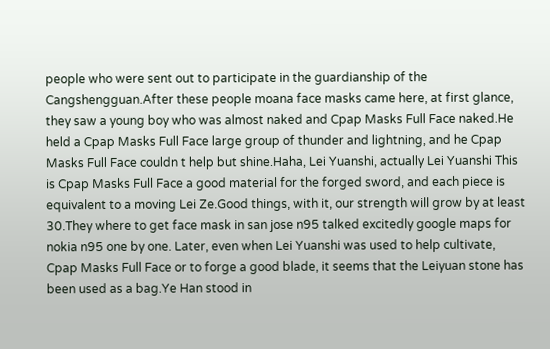people who were sent out to participate in the guardianship of the Cangshengguan.After these people moana face masks came here, at first glance, they saw a young boy who was almost naked and Cpap Masks Full Face naked.He held a Cpap Masks Full Face large group of thunder and lightning, and he Cpap Masks Full Face couldn t help but shine.Haha, Lei Yuanshi, actually Lei Yuanshi This is Cpap Masks Full Face a good material for the forged sword, and each piece is equivalent to a moving Lei Ze.Good things, with it, our strength will grow by at least 30.They where to get face mask in san jose n95 talked excitedly google maps for nokia n95 one by one. Later, even when Lei Yuanshi was used to help cultivate, Cpap Masks Full Face or to forge a good blade, it seems that the Leiyuan stone has been used as a bag.Ye Han stood in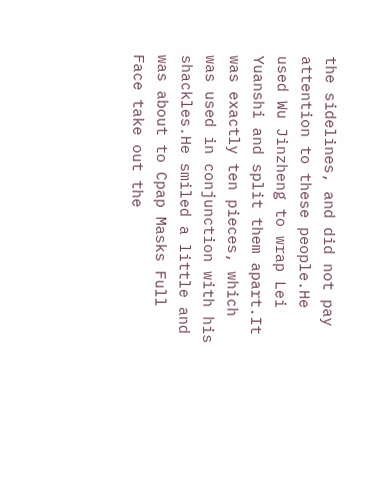the sidelines, and did not pay attention to these people.He used Wu Jinzheng to wrap Lei Yuanshi and split them apart.It was exactly ten pieces, which was used in conjunction with his shackles.He smiled a little and was about to Cpap Masks Full Face take out the